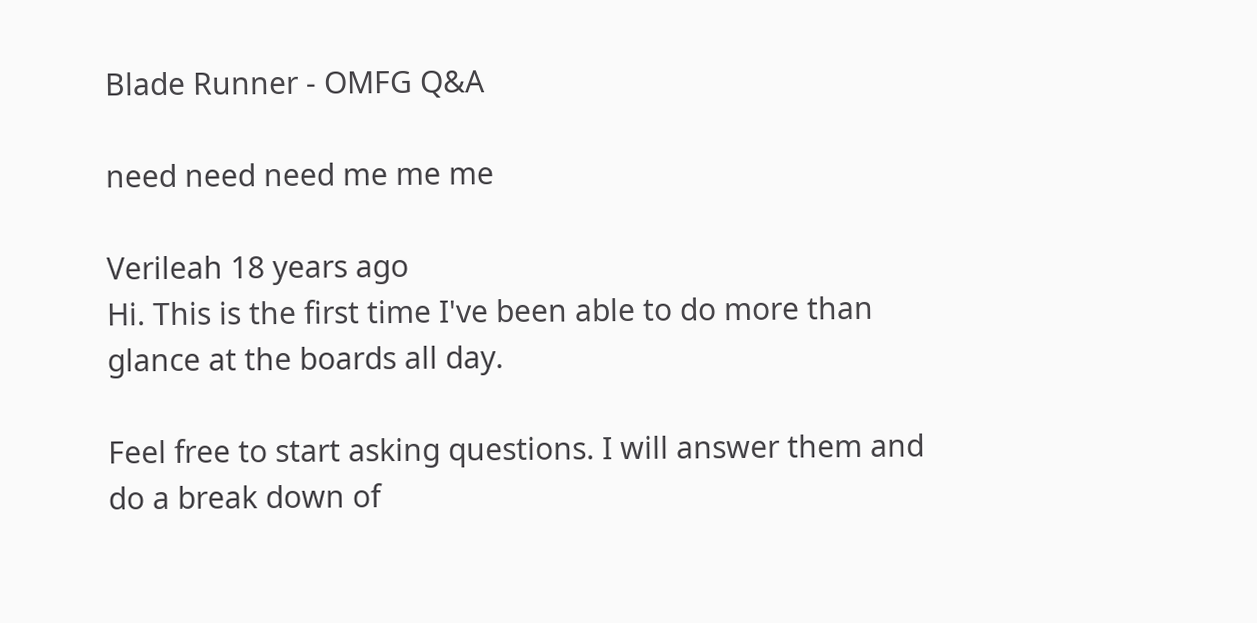Blade Runner - OMFG Q&A

need need need me me me

Verileah 18 years ago
Hi. This is the first time I've been able to do more than glance at the boards all day.

Feel free to start asking questions. I will answer them and do a break down of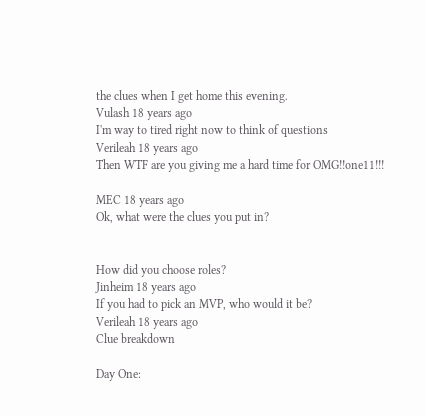the clues when I get home this evening.
Vulash 18 years ago
I'm way to tired right now to think of questions
Verileah 18 years ago
Then WTF are you giving me a hard time for OMG!!one11!!!

MEC 18 years ago
Ok, what were the clues you put in?


How did you choose roles?
Jinheim 18 years ago
If you had to pick an MVP, who would it be?
Verileah 18 years ago
Clue breakdown

Day One: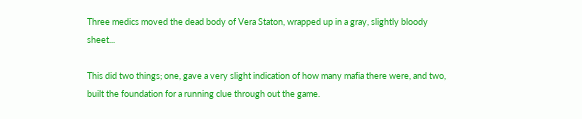Three medics moved the dead body of Vera Staton, wrapped up in a gray, slightly bloody sheet...

This did two things; one, gave a very slight indication of how many mafia there were, and two, built the foundation for a running clue through out the game.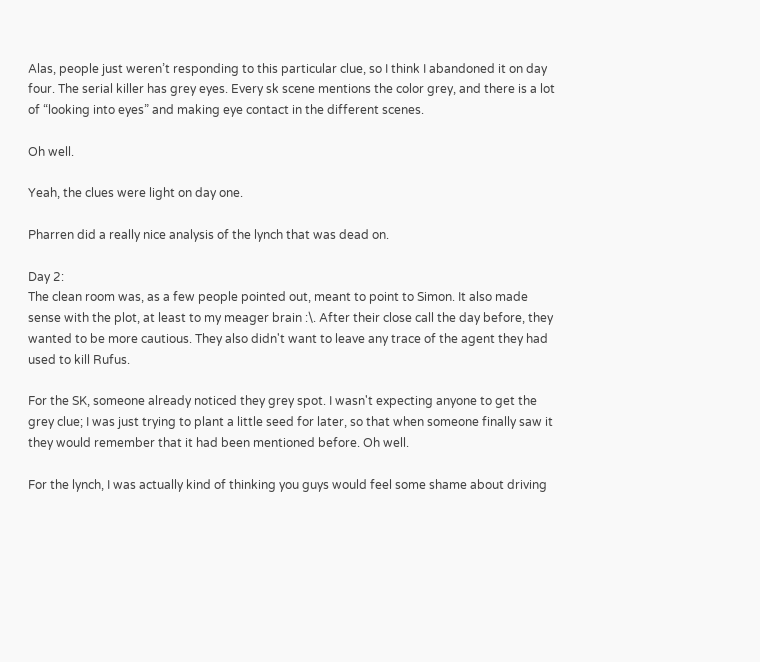Alas, people just weren’t responding to this particular clue, so I think I abandoned it on day four. The serial killer has grey eyes. Every sk scene mentions the color grey, and there is a lot of “looking into eyes” and making eye contact in the different scenes.

Oh well.

Yeah, the clues were light on day one.

Pharren did a really nice analysis of the lynch that was dead on.

Day 2:
The clean room was, as a few people pointed out, meant to point to Simon. It also made sense with the plot, at least to my meager brain :\. After their close call the day before, they wanted to be more cautious. They also didn't want to leave any trace of the agent they had used to kill Rufus.

For the SK, someone already noticed they grey spot. I wasn't expecting anyone to get the grey clue; I was just trying to plant a little seed for later, so that when someone finally saw it they would remember that it had been mentioned before. Oh well.

For the lynch, I was actually kind of thinking you guys would feel some shame about driving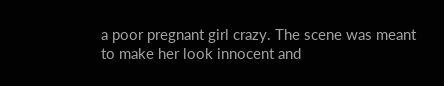a poor pregnant girl crazy. The scene was meant to make her look innocent and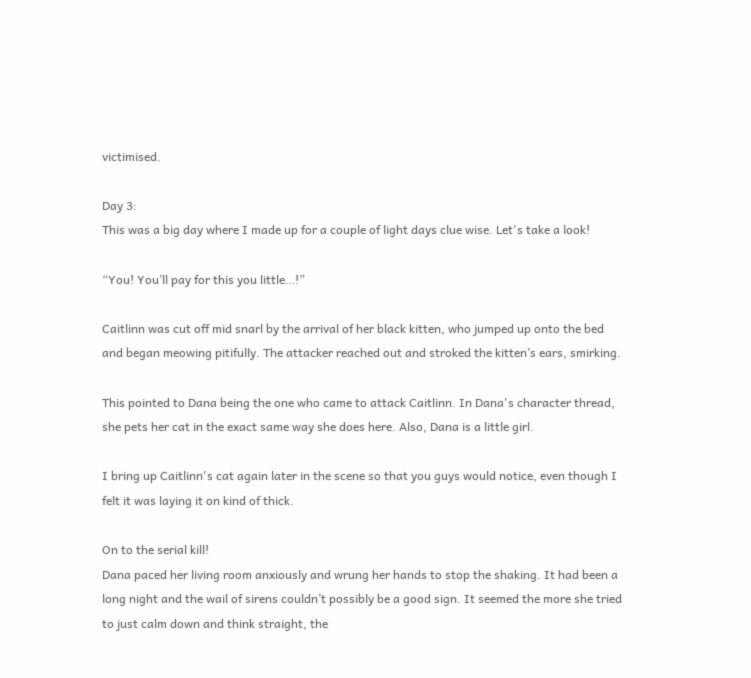victimised.

Day 3:
This was a big day where I made up for a couple of light days clue wise. Let's take a look!

“You! You’ll pay for this you little…!”

Caitlinn was cut off mid snarl by the arrival of her black kitten, who jumped up onto the bed and began meowing pitifully. The attacker reached out and stroked the kitten’s ears, smirking.

This pointed to Dana being the one who came to attack Caitlinn. In Dana's character thread, she pets her cat in the exact same way she does here. Also, Dana is a little girl.

I bring up Caitlinn's cat again later in the scene so that you guys would notice, even though I felt it was laying it on kind of thick.

On to the serial kill!
Dana paced her living room anxiously and wrung her hands to stop the shaking. It had been a long night and the wail of sirens couldn’t possibly be a good sign. It seemed the more she tried to just calm down and think straight, the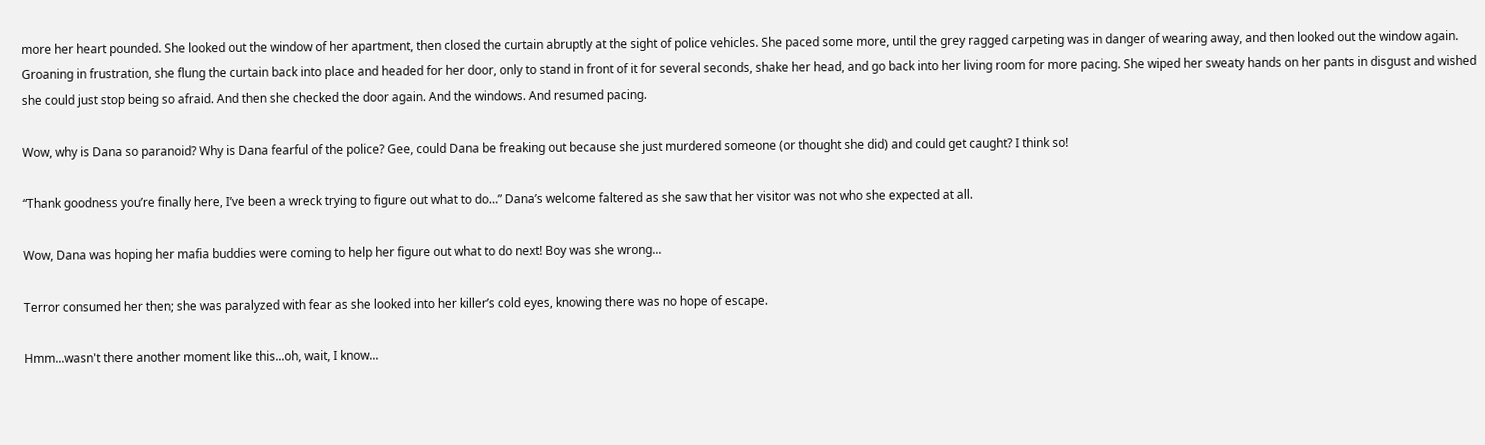more her heart pounded. She looked out the window of her apartment, then closed the curtain abruptly at the sight of police vehicles. She paced some more, until the grey ragged carpeting was in danger of wearing away, and then looked out the window again. Groaning in frustration, she flung the curtain back into place and headed for her door, only to stand in front of it for several seconds, shake her head, and go back into her living room for more pacing. She wiped her sweaty hands on her pants in disgust and wished she could just stop being so afraid. And then she checked the door again. And the windows. And resumed pacing.

Wow, why is Dana so paranoid? Why is Dana fearful of the police? Gee, could Dana be freaking out because she just murdered someone (or thought she did) and could get caught? I think so!

“Thank goodness you’re finally here, I’ve been a wreck trying to figure out what to do…” Dana’s welcome faltered as she saw that her visitor was not who she expected at all.

Wow, Dana was hoping her mafia buddies were coming to help her figure out what to do next! Boy was she wrong...

Terror consumed her then; she was paralyzed with fear as she looked into her killer’s cold eyes, knowing there was no hope of escape.

Hmm...wasn't there another moment like this...oh, wait, I know...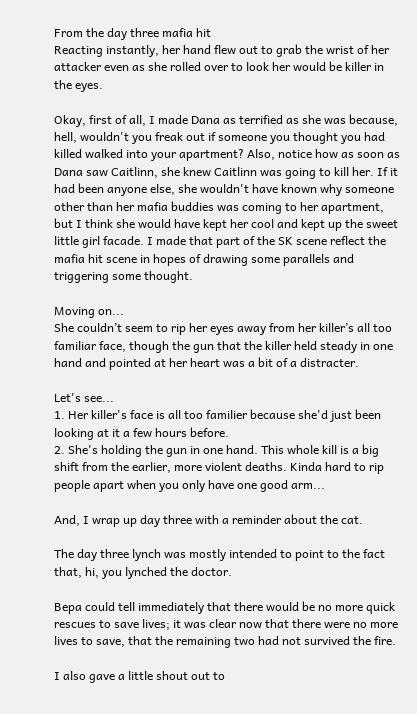From the day three mafia hit
Reacting instantly, her hand flew out to grab the wrist of her attacker even as she rolled over to look her would be killer in the eyes.

Okay, first of all, I made Dana as terrified as she was because, hell, wouldn't you freak out if someone you thought you had killed walked into your apartment? Also, notice how as soon as Dana saw Caitlinn, she knew Caitlinn was going to kill her. If it had been anyone else, she wouldn't have known why someone other than her mafia buddies was coming to her apartment, but I think she would have kept her cool and kept up the sweet little girl facade. I made that part of the SK scene reflect the mafia hit scene in hopes of drawing some parallels and triggering some thought.

Moving on...
She couldn’t seem to rip her eyes away from her killer’s all too familiar face, though the gun that the killer held steady in one hand and pointed at her heart was a bit of a distracter.

Let's see...
1. Her killer's face is all too familier because she'd just been looking at it a few hours before.
2. She's holding the gun in one hand. This whole kill is a big shift from the earlier, more violent deaths. Kinda hard to rip people apart when you only have one good arm...

And, I wrap up day three with a reminder about the cat.

The day three lynch was mostly intended to point to the fact that, hi, you lynched the doctor.

Bepa could tell immediately that there would be no more quick rescues to save lives; it was clear now that there were no more lives to save, that the remaining two had not survived the fire.

I also gave a little shout out to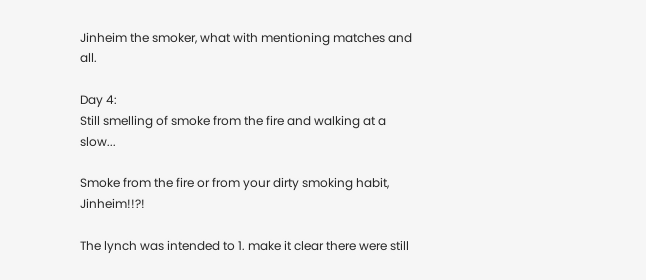Jinheim the smoker, what with mentioning matches and all.

Day 4:
Still smelling of smoke from the fire and walking at a slow...

Smoke from the fire or from your dirty smoking habit, Jinheim!!?!

The lynch was intended to 1. make it clear there were still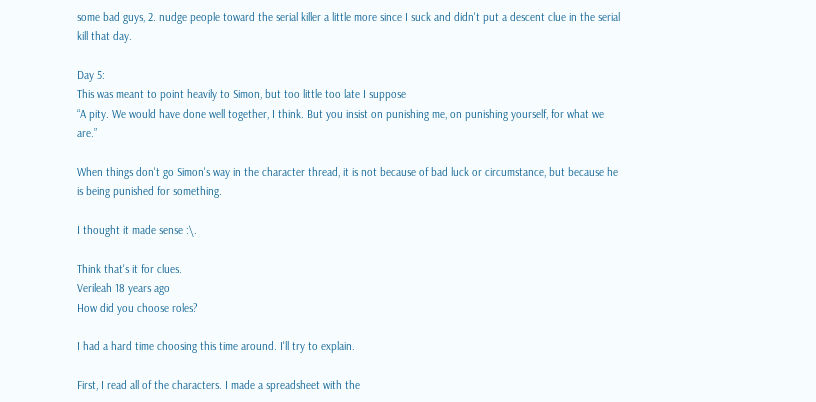some bad guys, 2. nudge people toward the serial killer a little more since I suck and didn't put a descent clue in the serial kill that day.

Day 5:
This was meant to point heavily to Simon, but too little too late I suppose
“A pity. We would have done well together, I think. But you insist on punishing me, on punishing yourself, for what we are.”

When things don't go Simon's way in the character thread, it is not because of bad luck or circumstance, but because he is being punished for something.

I thought it made sense :\.

Think that's it for clues.
Verileah 18 years ago
How did you choose roles?

I had a hard time choosing this time around. I'll try to explain.

First, I read all of the characters. I made a spreadsheet with the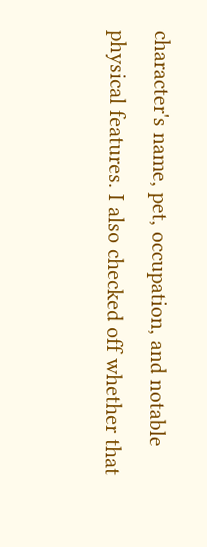character's name, pet, occupation, and notable physical features. I also checked off whether that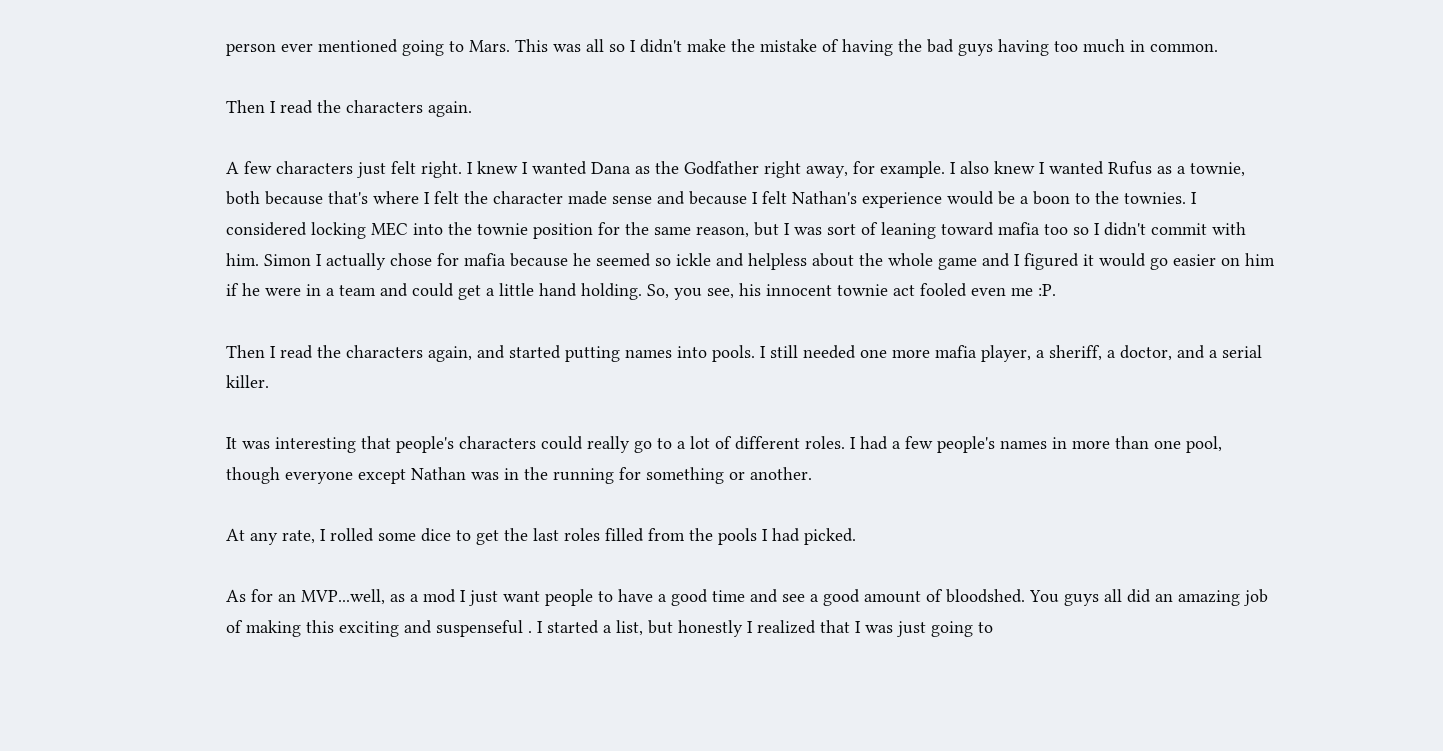person ever mentioned going to Mars. This was all so I didn't make the mistake of having the bad guys having too much in common.

Then I read the characters again.

A few characters just felt right. I knew I wanted Dana as the Godfather right away, for example. I also knew I wanted Rufus as a townie, both because that's where I felt the character made sense and because I felt Nathan's experience would be a boon to the townies. I considered locking MEC into the townie position for the same reason, but I was sort of leaning toward mafia too so I didn't commit with him. Simon I actually chose for mafia because he seemed so ickle and helpless about the whole game and I figured it would go easier on him if he were in a team and could get a little hand holding. So, you see, his innocent townie act fooled even me :P.

Then I read the characters again, and started putting names into pools. I still needed one more mafia player, a sheriff, a doctor, and a serial killer.

It was interesting that people's characters could really go to a lot of different roles. I had a few people's names in more than one pool, though everyone except Nathan was in the running for something or another.

At any rate, I rolled some dice to get the last roles filled from the pools I had picked.

As for an MVP...well, as a mod I just want people to have a good time and see a good amount of bloodshed. You guys all did an amazing job of making this exciting and suspenseful . I started a list, but honestly I realized that I was just going to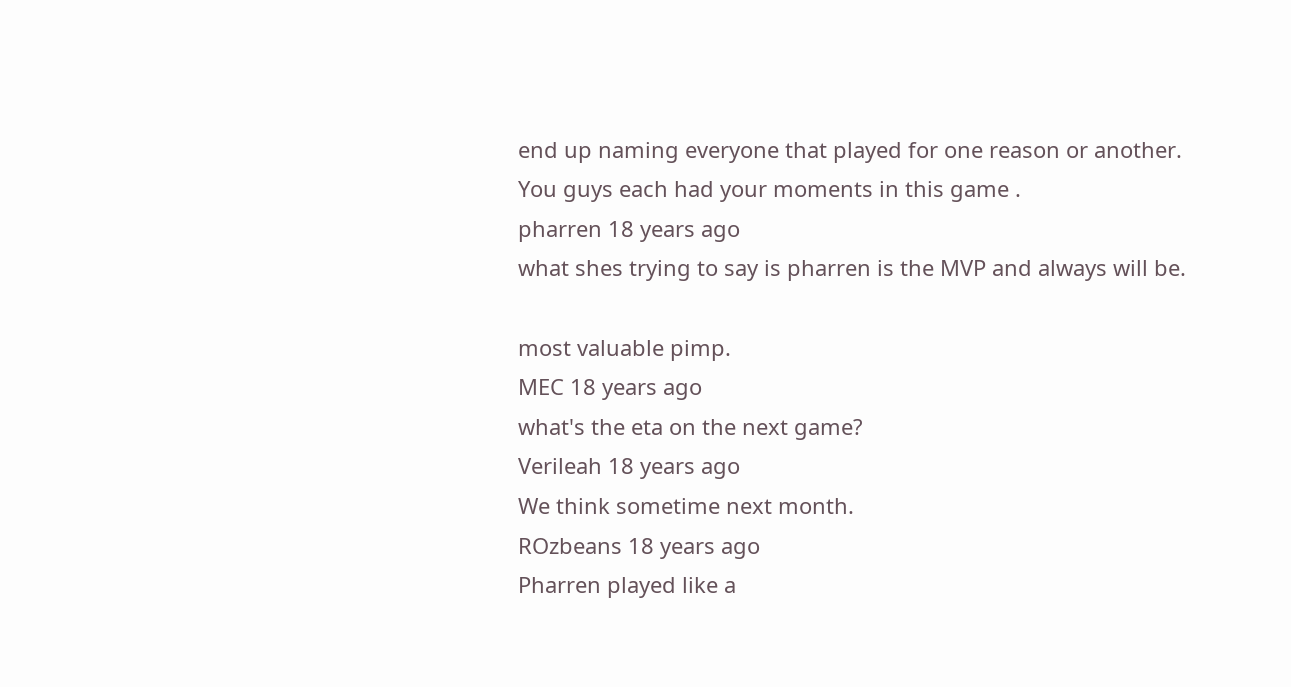end up naming everyone that played for one reason or another. You guys each had your moments in this game .
pharren 18 years ago
what shes trying to say is pharren is the MVP and always will be.

most valuable pimp.
MEC 18 years ago
what's the eta on the next game?
Verileah 18 years ago
We think sometime next month.
ROzbeans 18 years ago
Pharren played like a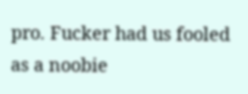pro. Fucker had us fooled as a noobie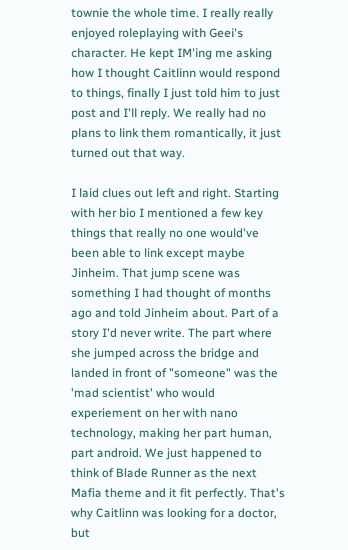townie the whole time. I really really enjoyed roleplaying with Geei's character. He kept IM'ing me asking how I thought Caitlinn would respond to things, finally I just told him to just post and I'll reply. We really had no plans to link them romantically, it just turned out that way.

I laid clues out left and right. Starting with her bio I mentioned a few key things that really no one would've been able to link except maybe Jinheim. That jump scene was something I had thought of months ago and told Jinheim about. Part of a story I'd never write. The part where she jumped across the bridge and landed in front of "someone" was the 'mad scientist' who would experiement on her with nano technology, making her part human, part android. We just happened to think of Blade Runner as the next Mafia theme and it fit perfectly. That's why Caitlinn was looking for a doctor, but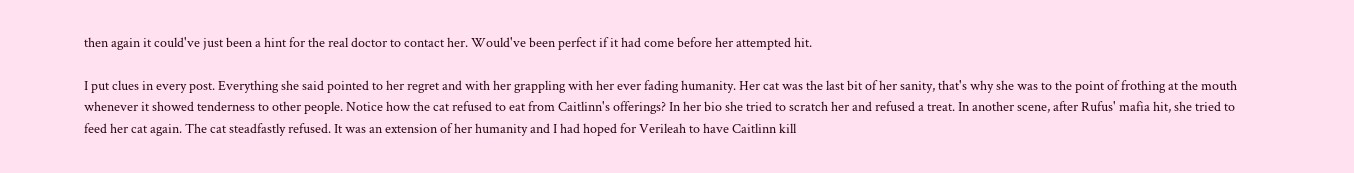then again it could've just been a hint for the real doctor to contact her. Would've been perfect if it had come before her attempted hit.

I put clues in every post. Everything she said pointed to her regret and with her grappling with her ever fading humanity. Her cat was the last bit of her sanity, that's why she was to the point of frothing at the mouth whenever it showed tenderness to other people. Notice how the cat refused to eat from Caitlinn's offerings? In her bio she tried to scratch her and refused a treat. In another scene, after Rufus' mafia hit, she tried to feed her cat again. The cat steadfastly refused. It was an extension of her humanity and I had hoped for Verileah to have Caitlinn kill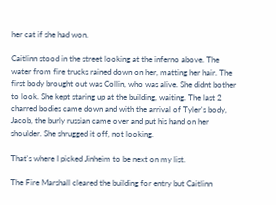her cat if she had won.

Caitlinn stood in the street looking at the inferno above. The water from fire trucks rained down on her, matting her hair. The first body brought out was Collin, who was alive. She didnt bother to look. She kept staring up at the building, waiting. The last 2 charred bodies came down and with the arrival of Tyler's body, Jacob, the burly russian came over and put his hand on her shoulder. She shrugged it off, not looking.

That's where I picked Jinheim to be next on my list.

The Fire Marshall cleared the building for entry but Caitlinn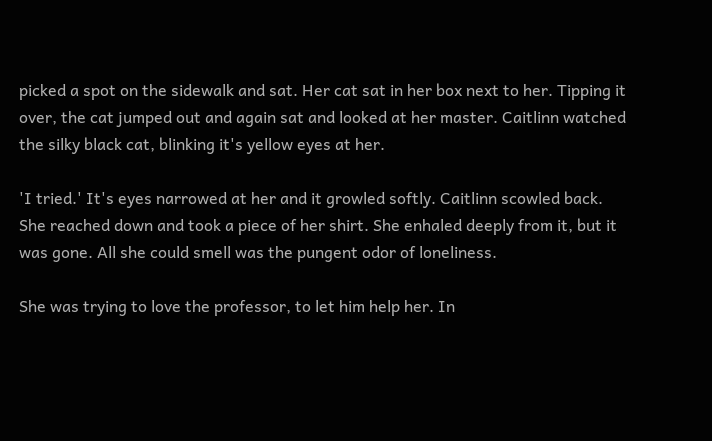picked a spot on the sidewalk and sat. Her cat sat in her box next to her. Tipping it over, the cat jumped out and again sat and looked at her master. Caitlinn watched the silky black cat, blinking it's yellow eyes at her.

'I tried.' It's eyes narrowed at her and it growled softly. Caitlinn scowled back. She reached down and took a piece of her shirt. She enhaled deeply from it, but it was gone. All she could smell was the pungent odor of loneliness.

She was trying to love the professor, to let him help her. In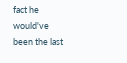fact he would've been the last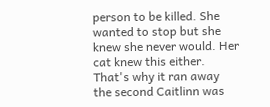person to be killed. She wanted to stop but she knew she never would. Her cat knew this either. That's why it ran away the second Caitlinn was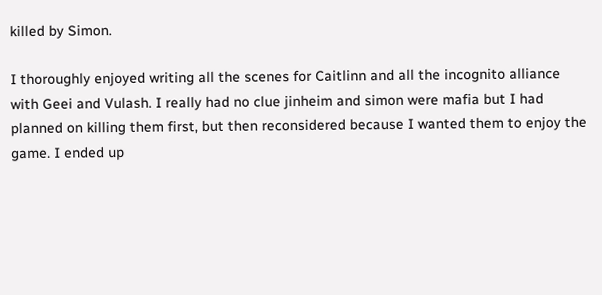killed by Simon.

I thoroughly enjoyed writing all the scenes for Caitlinn and all the incognito alliance with Geei and Vulash. I really had no clue jinheim and simon were mafia but I had planned on killing them first, but then reconsidered because I wanted them to enjoy the game. I ended up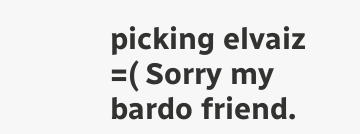picking elvaiz =( Sorry my bardo friend.